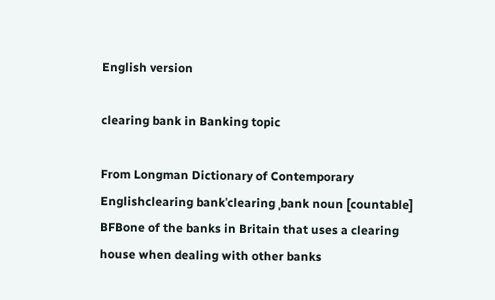English version

clearing bank in Banking topic

From Longman Dictionary of Contemporary Englishclearing bankˈclearing ˌbank noun [countable]  BFBone of the banks in Britain that uses a clearing house when dealing with other banks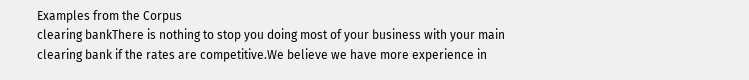Examples from the Corpus
clearing bankThere is nothing to stop you doing most of your business with your main clearing bank if the rates are competitive.We believe we have more experience in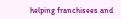helping franchisees and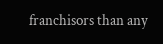franchisors than any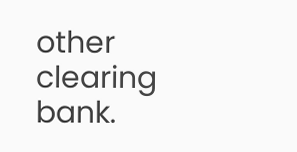other clearing bank.